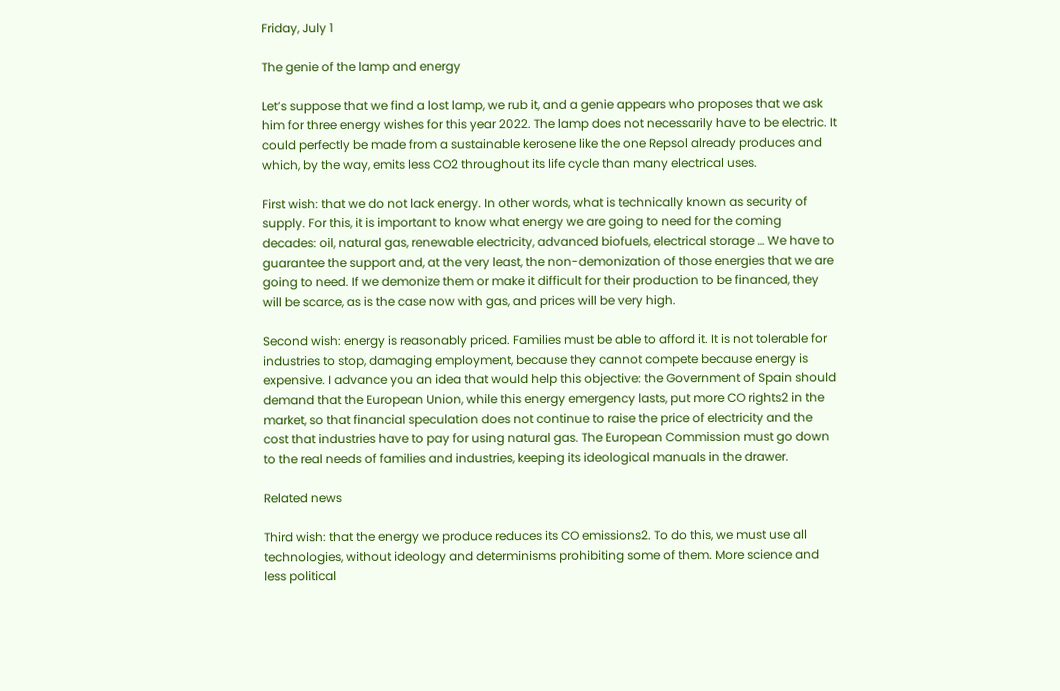Friday, July 1

The genie of the lamp and energy

Let’s suppose that we find a lost lamp, we rub it, and a genie appears who proposes that we ask him for three energy wishes for this year 2022. The lamp does not necessarily have to be electric. It could perfectly be made from a sustainable kerosene like the one Repsol already produces and which, by the way, emits less CO2 throughout its life cycle than many electrical uses.

First wish: that we do not lack energy. In other words, what is technically known as security of supply. For this, it is important to know what energy we are going to need for the coming decades: oil, natural gas, renewable electricity, advanced biofuels, electrical storage … We have to guarantee the support and, at the very least, the non-demonization of those energies that we are going to need. If we demonize them or make it difficult for their production to be financed, they will be scarce, as is the case now with gas, and prices will be very high.

Second wish: energy is reasonably priced. Families must be able to afford it. It is not tolerable for industries to stop, damaging employment, because they cannot compete because energy is expensive. I advance you an idea that would help this objective: the Government of Spain should demand that the European Union, while this energy emergency lasts, put more CO rights2 in the market, so that financial speculation does not continue to raise the price of electricity and the cost that industries have to pay for using natural gas. The European Commission must go down to the real needs of families and industries, keeping its ideological manuals in the drawer.

Related news

Third wish: that the energy we produce reduces its CO emissions2. To do this, we must use all technologies, without ideology and determinisms prohibiting some of them. More science and less political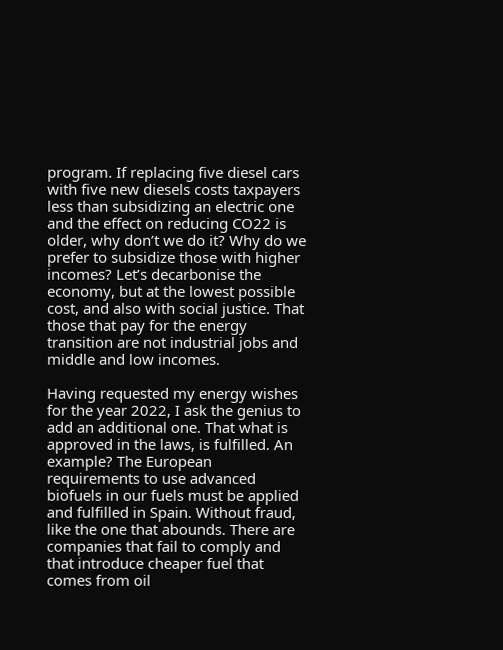program. If replacing five diesel cars with five new diesels costs taxpayers less than subsidizing an electric one and the effect on reducing CO22 is older, why don’t we do it? Why do we prefer to subsidize those with higher incomes? Let’s decarbonise the economy, but at the lowest possible cost, and also with social justice. That those that pay for the energy transition are not industrial jobs and middle and low incomes.

Having requested my energy wishes for the year 2022, I ask the genius to add an additional one. That what is approved in the laws, is fulfilled. An example? The European requirements to use advanced biofuels in our fuels must be applied and fulfilled in Spain. Without fraud, like the one that abounds. There are companies that fail to comply and that introduce cheaper fuel that comes from oil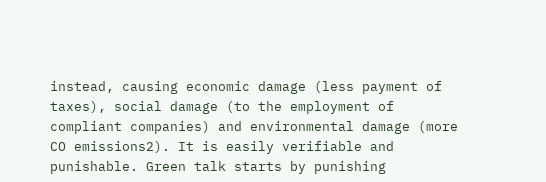instead, causing economic damage (less payment of taxes), social damage (to the employment of compliant companies) and environmental damage (more CO emissions2). It is easily verifiable and punishable. Green talk starts by punishing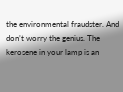the environmental fraudster. And don’t worry the genius. The kerosene in your lamp is an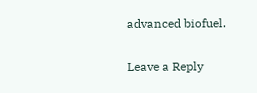advanced biofuel.

Leave a Reply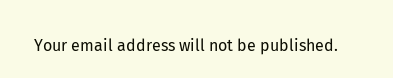Your email address will not be published.